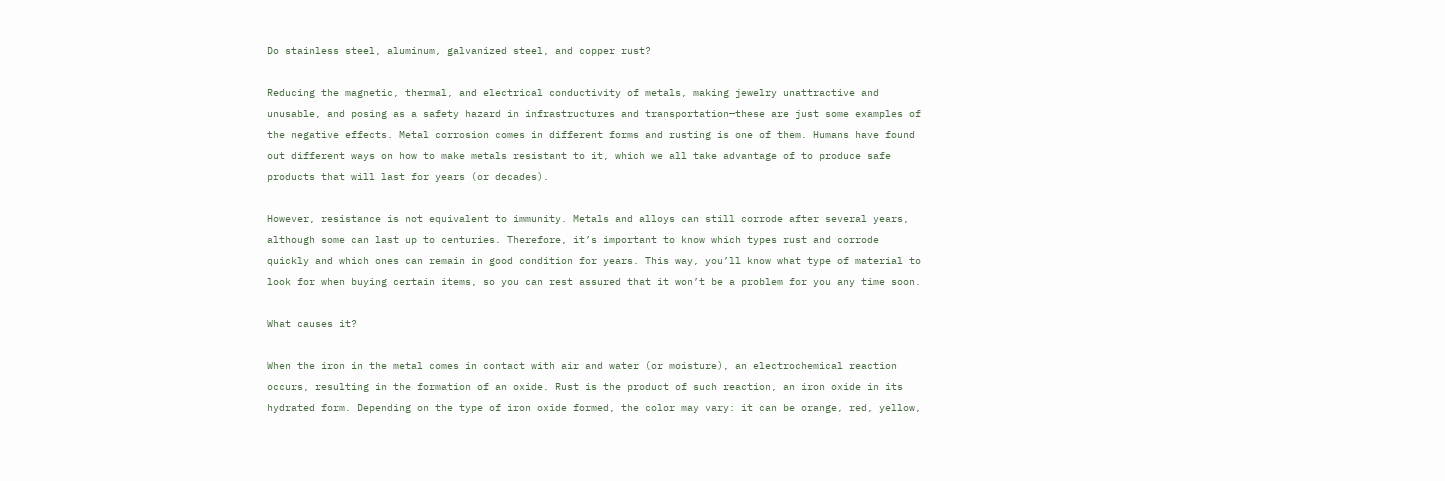Do stainless steel, aluminum, galvanized steel, and copper rust?

Reducing the magnetic, thermal, and electrical conductivity of metals, making jewelry unattractive and unusable, and posing as a safety hazard in infrastructures and transportation—these are just some examples of the negative effects. Metal corrosion comes in different forms and rusting is one of them. Humans have found out different ways on how to make metals resistant to it, which we all take advantage of to produce safe products that will last for years (or decades).

However, resistance is not equivalent to immunity. Metals and alloys can still corrode after several years, although some can last up to centuries. Therefore, it’s important to know which types rust and corrode quickly and which ones can remain in good condition for years. This way, you’ll know what type of material to look for when buying certain items, so you can rest assured that it won’t be a problem for you any time soon.

What causes it?

When the iron in the metal comes in contact with air and water (or moisture), an electrochemical reaction occurs, resulting in the formation of an oxide. Rust is the product of such reaction, an iron oxide in its hydrated form. Depending on the type of iron oxide formed, the color may vary: it can be orange, red, yellow,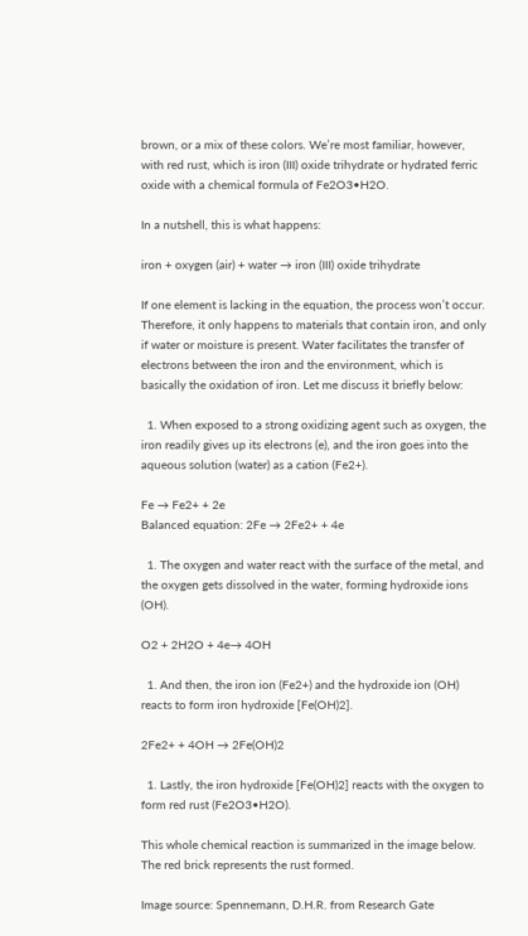brown, or a mix of these colors. We’re most familiar, however, with red rust, which is iron (III) oxide trihydrate or hydrated ferric oxide with a chemical formula of Fe2O3•H2O.

In a nutshell, this is what happens:

iron + oxygen (air) + water → iron (III) oxide trihydrate

If one element is lacking in the equation, the process won’t occur. Therefore, it only happens to materials that contain iron, and only if water or moisture is present. Water facilitates the transfer of electrons between the iron and the environment, which is basically the oxidation of iron. Let me discuss it briefly below:

  1. When exposed to a strong oxidizing agent such as oxygen, the iron readily gives up its electrons (e), and the iron goes into the aqueous solution (water) as a cation (Fe2+).

Fe → Fe2+ + 2e
Balanced equation: 2Fe → 2Fe2+ + 4e

  1. The oxygen and water react with the surface of the metal, and the oxygen gets dissolved in the water, forming hydroxide ions (OH).

O2 + 2H2O + 4e→ 4OH

  1. And then, the iron ion (Fe2+) and the hydroxide ion (OH) reacts to form iron hydroxide [Fe(OH)2].

2Fe2+ + 4OH → 2Fe(OH)2

  1. Lastly, the iron hydroxide [Fe(OH)2] reacts with the oxygen to form red rust (Fe2O3•H2O).

This whole chemical reaction is summarized in the image below. The red brick represents the rust formed.

Image source: Spennemann, D.H.R. from Research Gate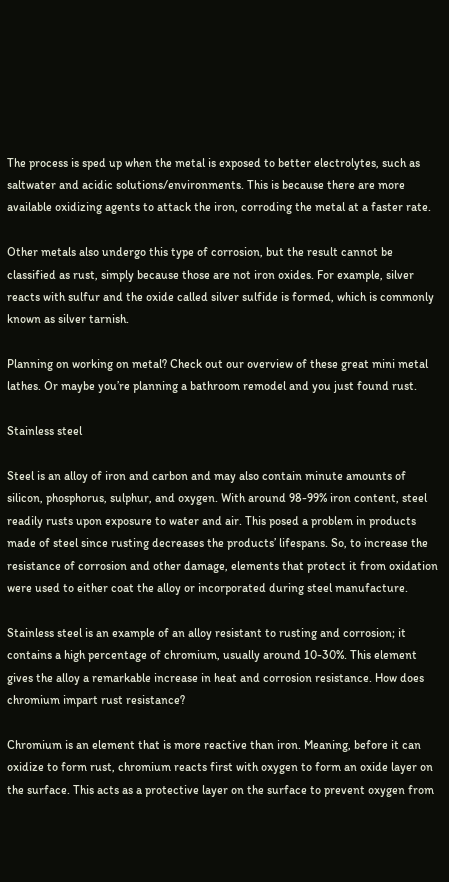The process is sped up when the metal is exposed to better electrolytes, such as saltwater and acidic solutions/environments. This is because there are more available oxidizing agents to attack the iron, corroding the metal at a faster rate.

Other metals also undergo this type of corrosion, but the result cannot be classified as rust, simply because those are not iron oxides. For example, silver reacts with sulfur and the oxide called silver sulfide is formed, which is commonly known as silver tarnish.

Planning on working on metal? Check out our overview of these great mini metal lathes. Or maybe you’re planning a bathroom remodel and you just found rust.

Stainless steel

Steel is an alloy of iron and carbon and may also contain minute amounts of silicon, phosphorus, sulphur, and oxygen. With around 98-99% iron content, steel readily rusts upon exposure to water and air. This posed a problem in products made of steel since rusting decreases the products’ lifespans. So, to increase the resistance of corrosion and other damage, elements that protect it from oxidation were used to either coat the alloy or incorporated during steel manufacture.

Stainless steel is an example of an alloy resistant to rusting and corrosion; it contains a high percentage of chromium, usually around 10-30%. This element gives the alloy a remarkable increase in heat and corrosion resistance. How does chromium impart rust resistance?

Chromium is an element that is more reactive than iron. Meaning, before it can oxidize to form rust, chromium reacts first with oxygen to form an oxide layer on the surface. This acts as a protective layer on the surface to prevent oxygen from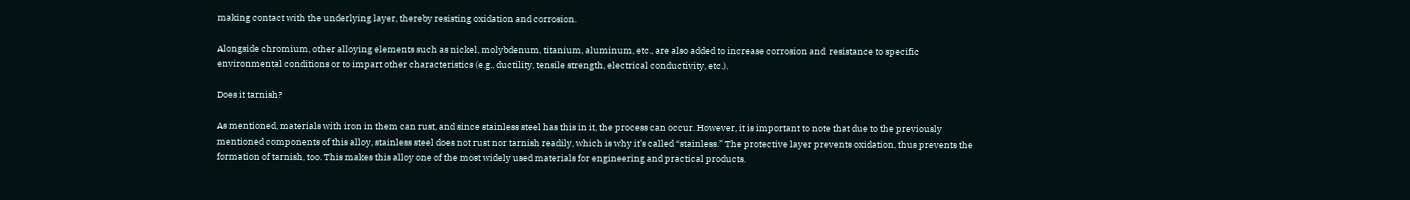making contact with the underlying layer, thereby resisting oxidation and corrosion.

Alongside chromium, other alloying elements such as nickel, molybdenum, titanium, aluminum, etc., are also added to increase corrosion and  resistance to specific environmental conditions or to impart other characteristics (e.g., ductility, tensile strength, electrical conductivity, etc.).

Does it tarnish?

As mentioned, materials with iron in them can rust, and since stainless steel has this in it, the process can occur. However, it is important to note that due to the previously mentioned components of this alloy, stainless steel does not rust nor tarnish readily, which is why it’s called “stainless.” The protective layer prevents oxidation, thus prevents the formation of tarnish, too. This makes this alloy one of the most widely used materials for engineering and practical products.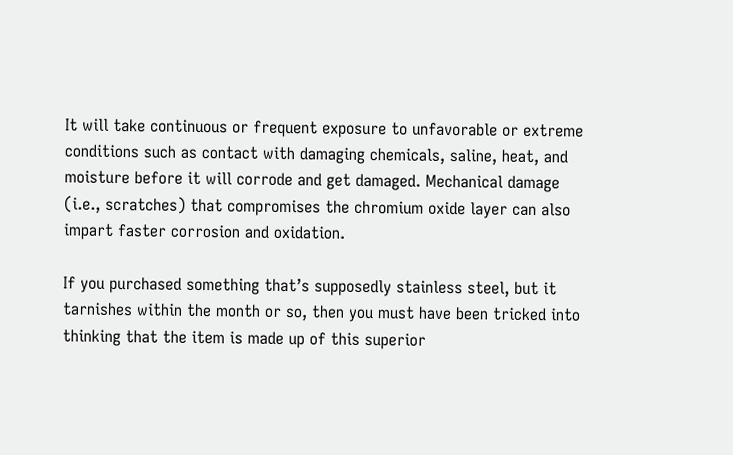It will take continuous or frequent exposure to unfavorable or extreme conditions such as contact with damaging chemicals, saline, heat, and moisture before it will corrode and get damaged. Mechanical damage (i.e., scratches) that compromises the chromium oxide layer can also impart faster corrosion and oxidation.

If you purchased something that’s supposedly stainless steel, but it tarnishes within the month or so, then you must have been tricked into thinking that the item is made up of this superior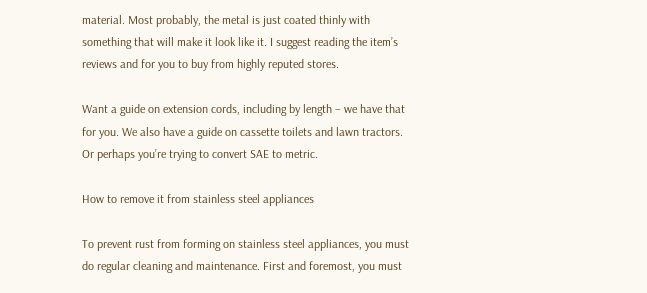material. Most probably, the metal is just coated thinly with something that will make it look like it. I suggest reading the item’s reviews and for you to buy from highly reputed stores.

Want a guide on extension cords, including by length – we have that for you. We also have a guide on cassette toilets and lawn tractors. Or perhaps you’re trying to convert SAE to metric.

How to remove it from stainless steel appliances

To prevent rust from forming on stainless steel appliances, you must do regular cleaning and maintenance. First and foremost, you must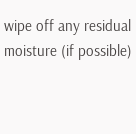wipe off any residual moisture (if possible)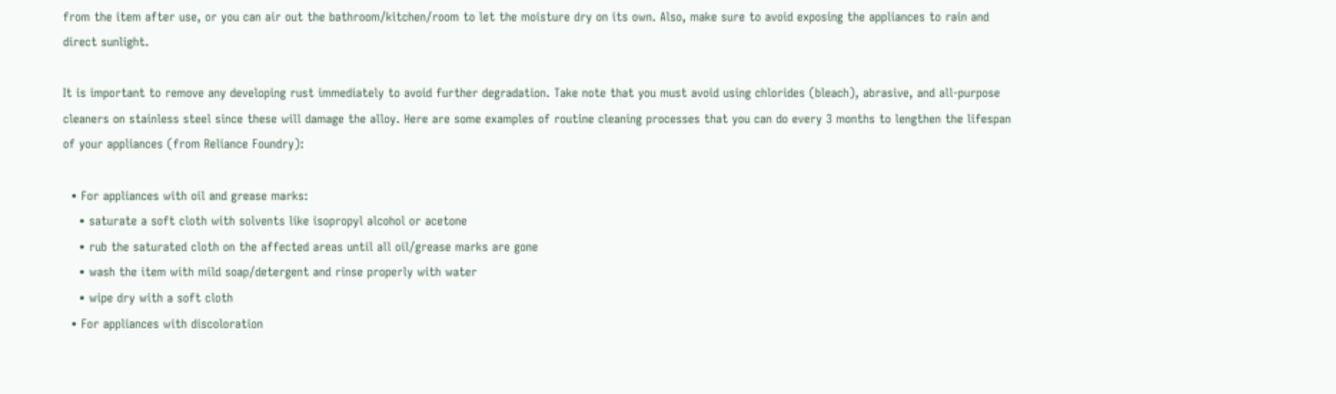from the item after use, or you can air out the bathroom/kitchen/room to let the moisture dry on its own. Also, make sure to avoid exposing the appliances to rain and direct sunlight.

It is important to remove any developing rust immediately to avoid further degradation. Take note that you must avoid using chlorides (bleach), abrasive, and all-purpose cleaners on stainless steel since these will damage the alloy. Here are some examples of routine cleaning processes that you can do every 3 months to lengthen the lifespan of your appliances (from Reliance Foundry):

  • For appliances with oil and grease marks:
    • saturate a soft cloth with solvents like isopropyl alcohol or acetone
    • rub the saturated cloth on the affected areas until all oil/grease marks are gone
    • wash the item with mild soap/detergent and rinse properly with water
    • wipe dry with a soft cloth
  • For appliances with discoloration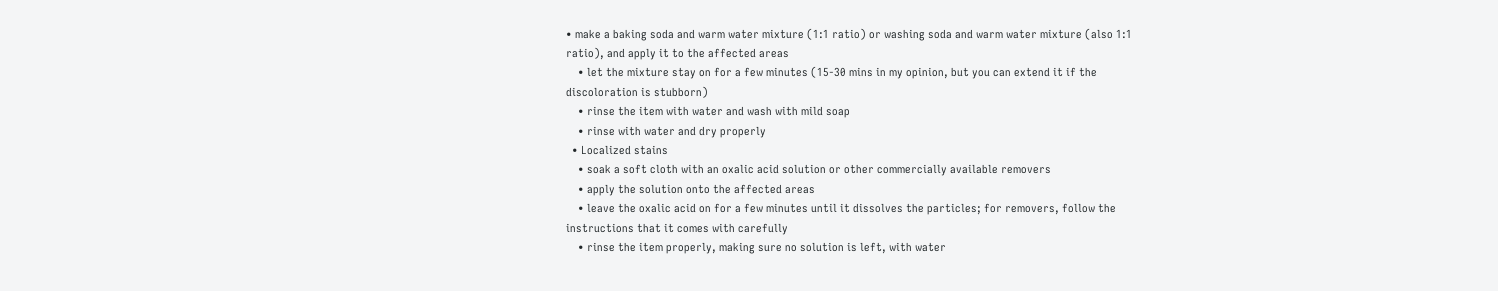• make a baking soda and warm water mixture (1:1 ratio) or washing soda and warm water mixture (also 1:1 ratio), and apply it to the affected areas
    • let the mixture stay on for a few minutes (15-30 mins in my opinion, but you can extend it if the discoloration is stubborn)
    • rinse the item with water and wash with mild soap
    • rinse with water and dry properly
  • Localized stains
    • soak a soft cloth with an oxalic acid solution or other commercially available removers
    • apply the solution onto the affected areas
    • leave the oxalic acid on for a few minutes until it dissolves the particles; for removers, follow the instructions that it comes with carefully
    • rinse the item properly, making sure no solution is left, with water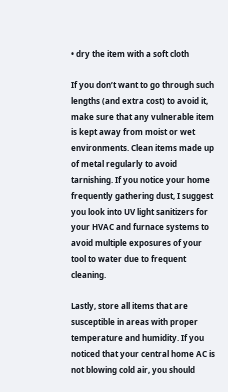• dry the item with a soft cloth

If you don’t want to go through such lengths (and extra cost) to avoid it, make sure that any vulnerable item is kept away from moist or wet environments. Clean items made up of metal regularly to avoid tarnishing. If you notice your home frequently gathering dust, I suggest you look into UV light sanitizers for your HVAC and furnace systems to avoid multiple exposures of your tool to water due to frequent cleaning.

Lastly, store all items that are susceptible in areas with proper temperature and humidity. If you noticed that your central home AC is not blowing cold air, you should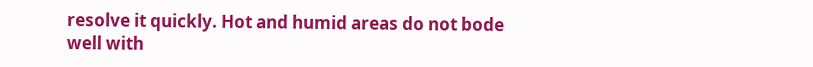resolve it quickly. Hot and humid areas do not bode well with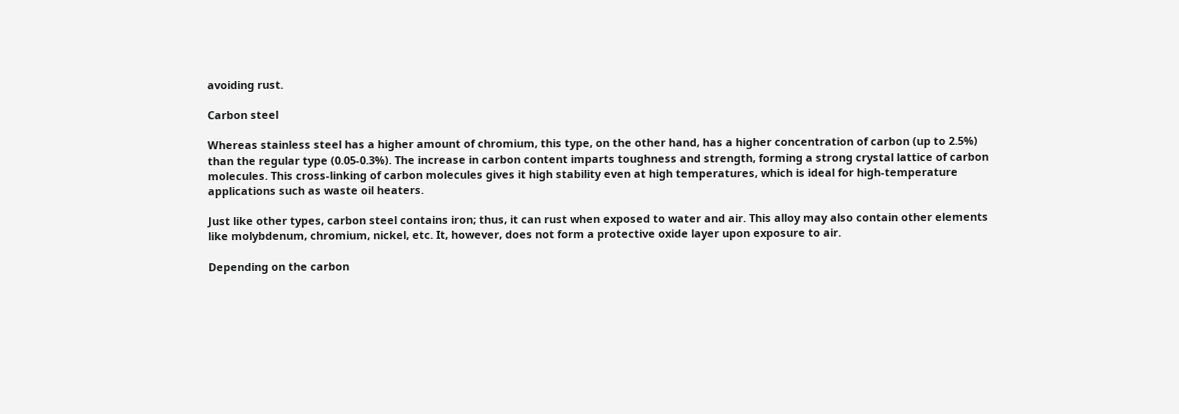avoiding rust.

Carbon steel

Whereas stainless steel has a higher amount of chromium, this type, on the other hand, has a higher concentration of carbon (up to 2.5%) than the regular type (0.05-0.3%). The increase in carbon content imparts toughness and strength, forming a strong crystal lattice of carbon molecules. This cross-linking of carbon molecules gives it high stability even at high temperatures, which is ideal for high-temperature applications such as waste oil heaters.

Just like other types, carbon steel contains iron; thus, it can rust when exposed to water and air. This alloy may also contain other elements like molybdenum, chromium, nickel, etc. It, however, does not form a protective oxide layer upon exposure to air.

Depending on the carbon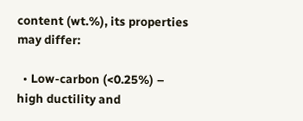content (wt.%), its properties may differ:

  • Low-carbon (<0.25%) – high ductility and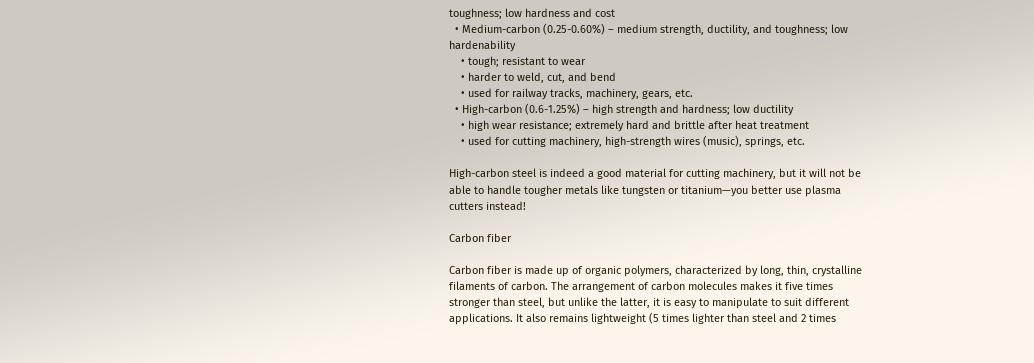toughness; low hardness and cost
  • Medium-carbon (0.25-0.60%) – medium strength, ductility, and toughness; low hardenability
    • tough; resistant to wear
    • harder to weld, cut, and bend
    • used for railway tracks, machinery, gears, etc.
  • High-carbon (0.6-1.25%) – high strength and hardness; low ductility
    • high wear resistance; extremely hard and brittle after heat treatment
    • used for cutting machinery, high-strength wires (music), springs, etc.

High-carbon steel is indeed a good material for cutting machinery, but it will not be able to handle tougher metals like tungsten or titanium—you better use plasma cutters instead!

Carbon fiber

Carbon fiber is made up of organic polymers, characterized by long, thin, crystalline filaments of carbon. The arrangement of carbon molecules makes it five times stronger than steel, but unlike the latter, it is easy to manipulate to suit different applications. It also remains lightweight (5 times lighter than steel and 2 times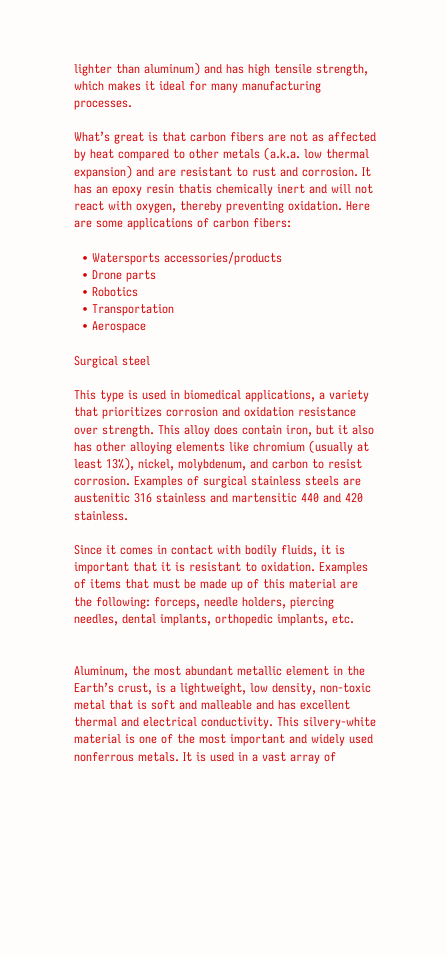lighter than aluminum) and has high tensile strength, which makes it ideal for many manufacturing processes.

What’s great is that carbon fibers are not as affected by heat compared to other metals (a.k.a. low thermal expansion) and are resistant to rust and corrosion. It has an epoxy resin thatis chemically inert and will not react with oxygen, thereby preventing oxidation. Here are some applications of carbon fibers:

  • Watersports accessories/products
  • Drone parts
  • Robotics
  • Transportation
  • Aerospace

Surgical steel

This type is used in biomedical applications, a variety that prioritizes corrosion and oxidation resistance over strength. This alloy does contain iron, but it also has other alloying elements like chromium (usually at least 13%), nickel, molybdenum, and carbon to resist corrosion. Examples of surgical stainless steels are austenitic 316 stainless and martensitic 440 and 420 stainless.

Since it comes in contact with bodily fluids, it is important that it is resistant to oxidation. Examples of items that must be made up of this material are the following: forceps, needle holders, piercing needles, dental implants, orthopedic implants, etc.


Aluminum, the most abundant metallic element in the Earth’s crust, is a lightweight, low density, non-toxic metal that is soft and malleable and has excellent thermal and electrical conductivity. This silvery-white material is one of the most important and widely used nonferrous metals. It is used in a vast array of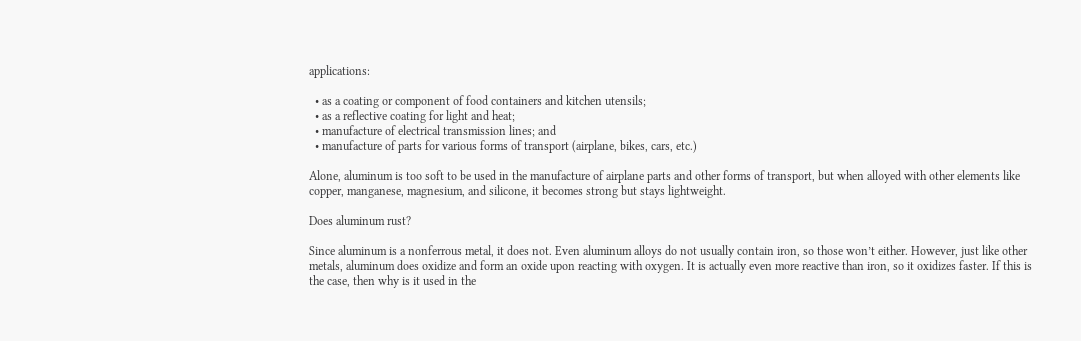applications:

  • as a coating or component of food containers and kitchen utensils;
  • as a reflective coating for light and heat;
  • manufacture of electrical transmission lines; and
  • manufacture of parts for various forms of transport (airplane, bikes, cars, etc.)

Alone, aluminum is too soft to be used in the manufacture of airplane parts and other forms of transport, but when alloyed with other elements like copper, manganese, magnesium, and silicone, it becomes strong but stays lightweight.

Does aluminum rust?

Since aluminum is a nonferrous metal, it does not. Even aluminum alloys do not usually contain iron, so those won’t either. However, just like other metals, aluminum does oxidize and form an oxide upon reacting with oxygen. It is actually even more reactive than iron, so it oxidizes faster. If this is the case, then why is it used in the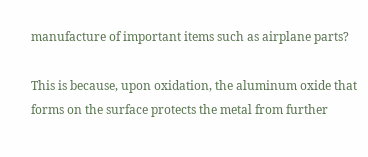manufacture of important items such as airplane parts?

This is because, upon oxidation, the aluminum oxide that forms on the surface protects the metal from further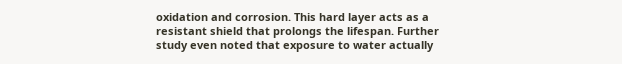oxidation and corrosion. This hard layer acts as a resistant shield that prolongs the lifespan. Further study even noted that exposure to water actually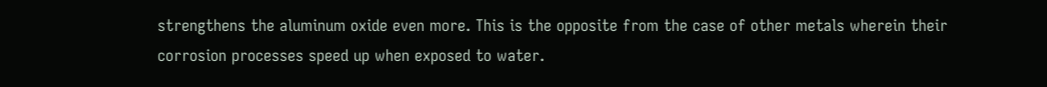strengthens the aluminum oxide even more. This is the opposite from the case of other metals wherein their corrosion processes speed up when exposed to water.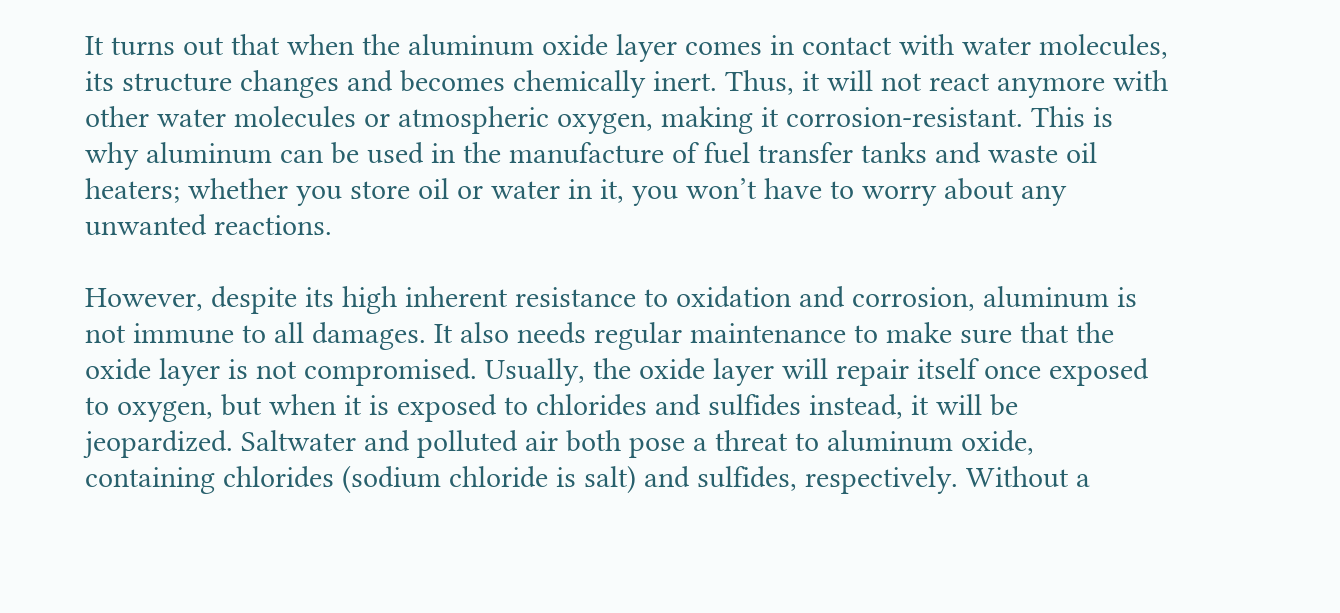It turns out that when the aluminum oxide layer comes in contact with water molecules, its structure changes and becomes chemically inert. Thus, it will not react anymore with other water molecules or atmospheric oxygen, making it corrosion-resistant. This is why aluminum can be used in the manufacture of fuel transfer tanks and waste oil heaters; whether you store oil or water in it, you won’t have to worry about any unwanted reactions.

However, despite its high inherent resistance to oxidation and corrosion, aluminum is not immune to all damages. It also needs regular maintenance to make sure that the oxide layer is not compromised. Usually, the oxide layer will repair itself once exposed to oxygen, but when it is exposed to chlorides and sulfides instead, it will be jeopardized. Saltwater and polluted air both pose a threat to aluminum oxide, containing chlorides (sodium chloride is salt) and sulfides, respectively. Without a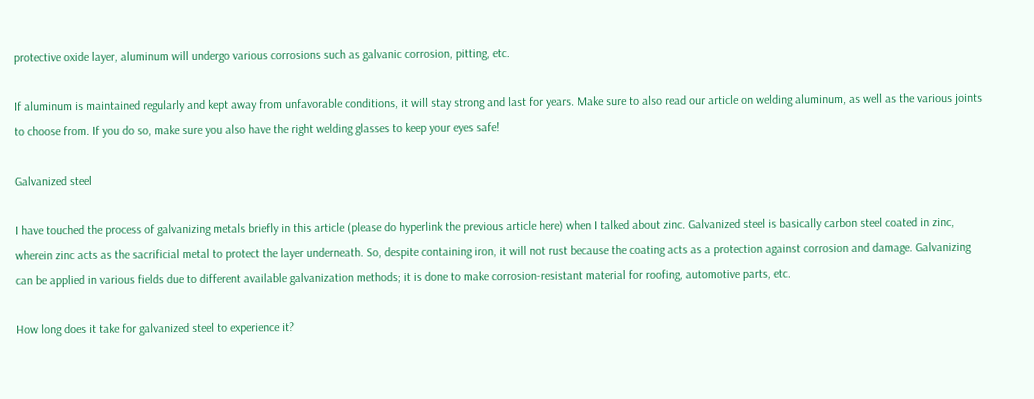protective oxide layer, aluminum will undergo various corrosions such as galvanic corrosion, pitting, etc.

If aluminum is maintained regularly and kept away from unfavorable conditions, it will stay strong and last for years. Make sure to also read our article on welding aluminum, as well as the various joints to choose from. If you do so, make sure you also have the right welding glasses to keep your eyes safe!

Galvanized steel

I have touched the process of galvanizing metals briefly in this article (please do hyperlink the previous article here) when I talked about zinc. Galvanized steel is basically carbon steel coated in zinc, wherein zinc acts as the sacrificial metal to protect the layer underneath. So, despite containing iron, it will not rust because the coating acts as a protection against corrosion and damage. Galvanizing can be applied in various fields due to different available galvanization methods; it is done to make corrosion-resistant material for roofing, automotive parts, etc.

How long does it take for galvanized steel to experience it?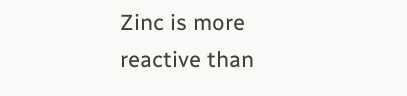Zinc is more reactive than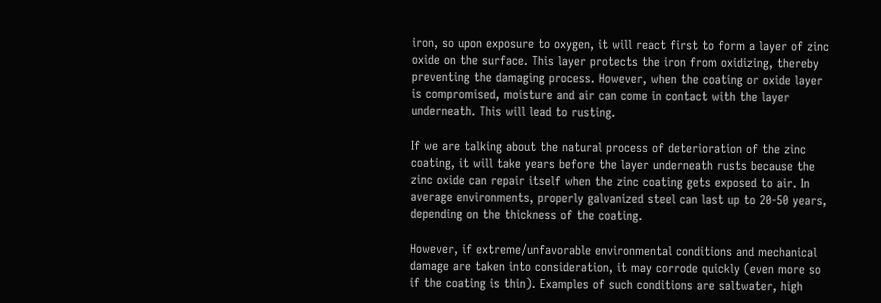iron, so upon exposure to oxygen, it will react first to form a layer of zinc oxide on the surface. This layer protects the iron from oxidizing, thereby preventing the damaging process. However, when the coating or oxide layer is compromised, moisture and air can come in contact with the layer underneath. This will lead to rusting.

If we are talking about the natural process of deterioration of the zinc coating, it will take years before the layer underneath rusts because the zinc oxide can repair itself when the zinc coating gets exposed to air. In average environments, properly galvanized steel can last up to 20-50 years, depending on the thickness of the coating.

However, if extreme/unfavorable environmental conditions and mechanical damage are taken into consideration, it may corrode quickly (even more so if the coating is thin). Examples of such conditions are saltwater, high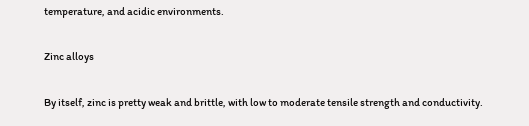temperature, and acidic environments.

Zinc alloys

By itself, zinc is pretty weak and brittle, with low to moderate tensile strength and conductivity.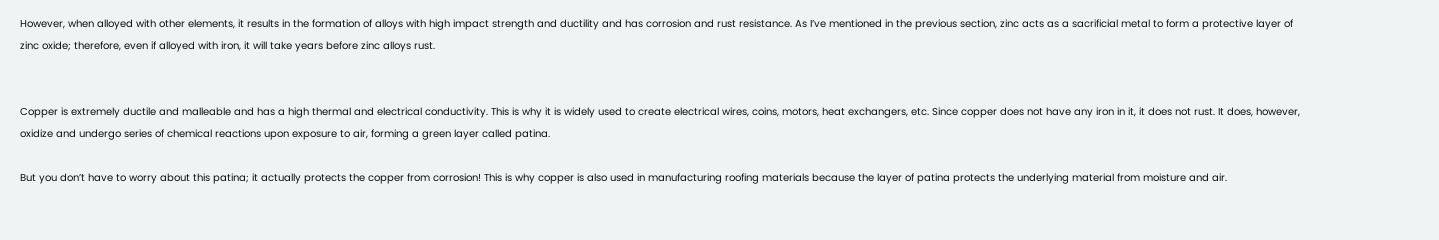However, when alloyed with other elements, it results in the formation of alloys with high impact strength and ductility and has corrosion and rust resistance. As I’ve mentioned in the previous section, zinc acts as a sacrificial metal to form a protective layer of zinc oxide; therefore, even if alloyed with iron, it will take years before zinc alloys rust.


Copper is extremely ductile and malleable and has a high thermal and electrical conductivity. This is why it is widely used to create electrical wires, coins, motors, heat exchangers, etc. Since copper does not have any iron in it, it does not rust. It does, however, oxidize and undergo series of chemical reactions upon exposure to air, forming a green layer called patina.

But you don’t have to worry about this patina; it actually protects the copper from corrosion! This is why copper is also used in manufacturing roofing materials because the layer of patina protects the underlying material from moisture and air.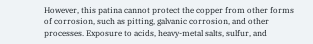However, this patina cannot protect the copper from other forms of corrosion, such as pitting, galvanic corrosion, and other processes. Exposure to acids, heavy-metal salts, sulfur, and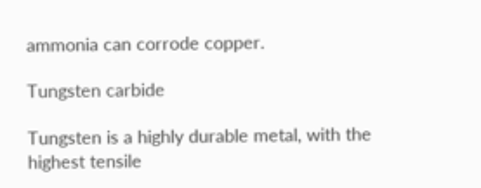ammonia can corrode copper.

Tungsten carbide

Tungsten is a highly durable metal, with the highest tensile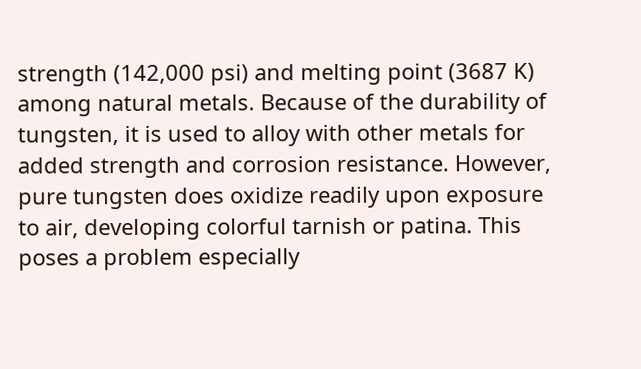strength (142,000 psi) and melting point (3687 K) among natural metals. Because of the durability of tungsten, it is used to alloy with other metals for added strength and corrosion resistance. However, pure tungsten does oxidize readily upon exposure to air, developing colorful tarnish or patina. This poses a problem especially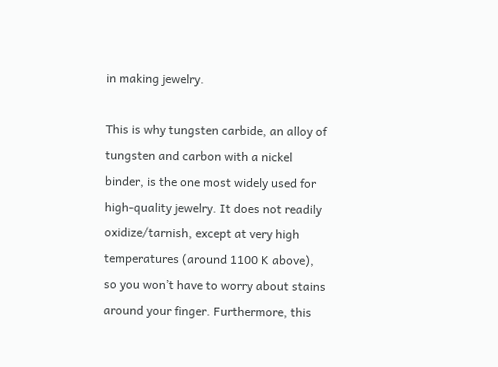in making jewelry.

This is why tungsten carbide, an alloy of tungsten and carbon with a nickel binder, is the one most widely used for high-quality jewelry. It does not readily oxidize/tarnish, except at very high temperatures (around 1100 K above), so you won’t have to worry about stains around your finger. Furthermore, this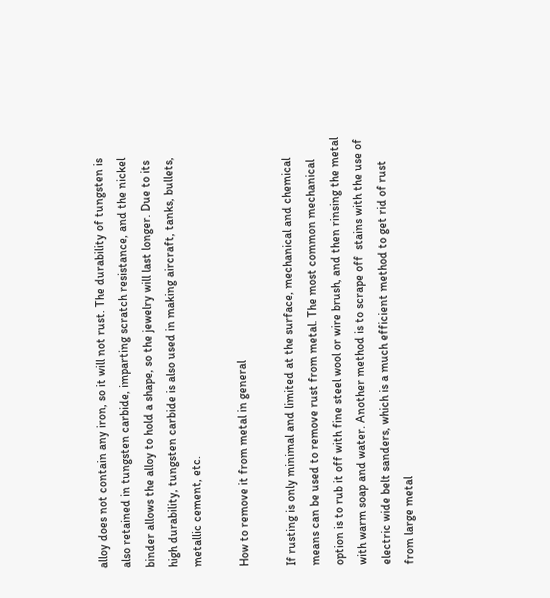alloy does not contain any iron, so it will not rust. The durability of tungsten is also retained in tungsten carbide, imparting scratch resistance, and the nickel binder allows the alloy to hold a shape, so the jewelry will last longer. Due to its high durability, tungsten carbide is also used in making aircraft, tanks, bullets, metallic cement, etc.

How to remove it from metal in general

If rusting is only minimal and limited at the surface, mechanical and chemical means can be used to remove rust from metal. The most common mechanical option is to rub it off with fine steel wool or wire brush, and then rinsing the metal with warm soap and water. Another method is to scrape off  stains with the use of electric wide belt sanders, which is a much efficient method to get rid of rust from large metal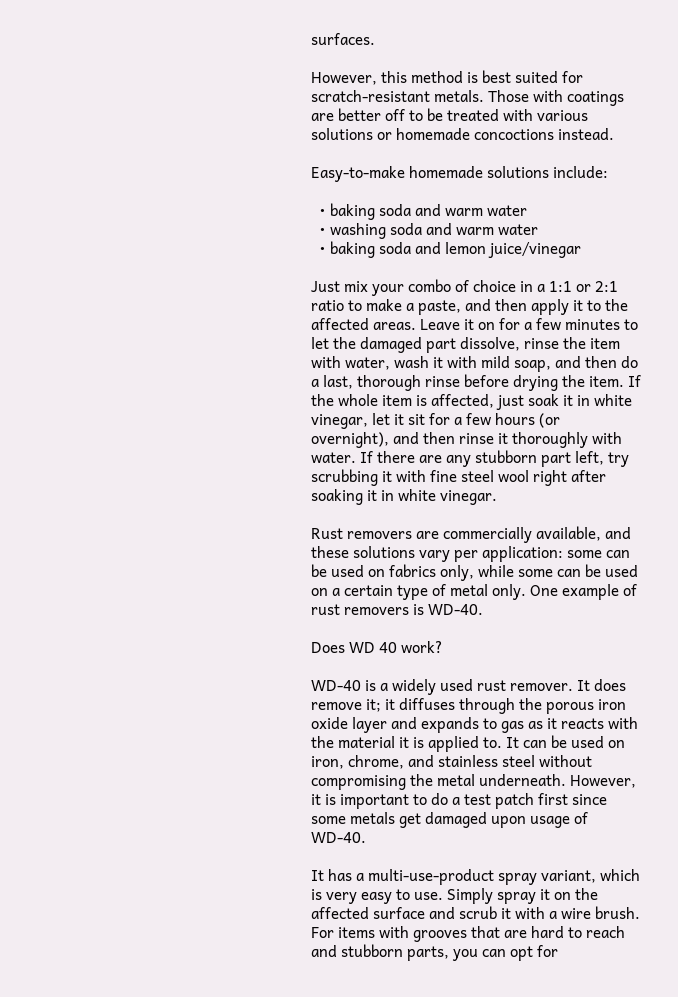surfaces.

However, this method is best suited for scratch-resistant metals. Those with coatings are better off to be treated with various solutions or homemade concoctions instead.

Easy-to-make homemade solutions include:

  • baking soda and warm water
  • washing soda and warm water
  • baking soda and lemon juice/vinegar

Just mix your combo of choice in a 1:1 or 2:1 ratio to make a paste, and then apply it to the affected areas. Leave it on for a few minutes to let the damaged part dissolve, rinse the item with water, wash it with mild soap, and then do a last, thorough rinse before drying the item. If the whole item is affected, just soak it in white vinegar, let it sit for a few hours (or overnight), and then rinse it thoroughly with water. If there are any stubborn part left, try scrubbing it with fine steel wool right after soaking it in white vinegar.

Rust removers are commercially available, and these solutions vary per application: some can be used on fabrics only, while some can be used on a certain type of metal only. One example of rust removers is WD-40.

Does WD 40 work?

WD-40 is a widely used rust remover. It does remove it; it diffuses through the porous iron oxide layer and expands to gas as it reacts with the material it is applied to. It can be used on iron, chrome, and stainless steel without compromising the metal underneath. However, it is important to do a test patch first since some metals get damaged upon usage of WD-40.

It has a multi-use-product spray variant, which is very easy to use. Simply spray it on the affected surface and scrub it with a wire brush. For items with grooves that are hard to reach and stubborn parts, you can opt for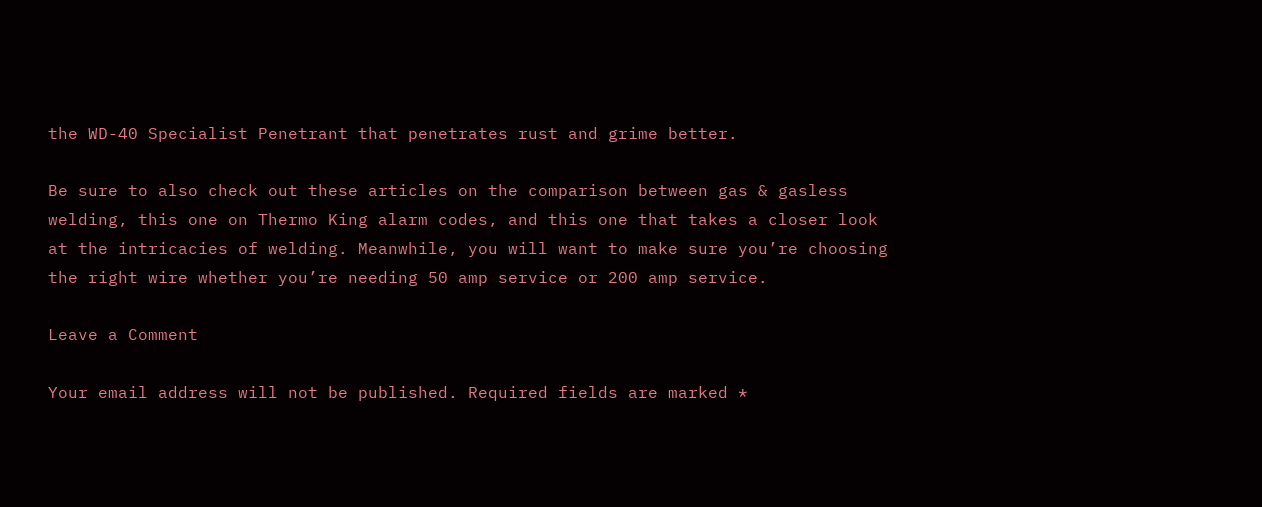the WD-40 Specialist Penetrant that penetrates rust and grime better.

Be sure to also check out these articles on the comparison between gas & gasless welding, this one on Thermo King alarm codes, and this one that takes a closer look at the intricacies of welding. Meanwhile, you will want to make sure you’re choosing the right wire whether you’re needing 50 amp service or 200 amp service.

Leave a Comment

Your email address will not be published. Required fields are marked *